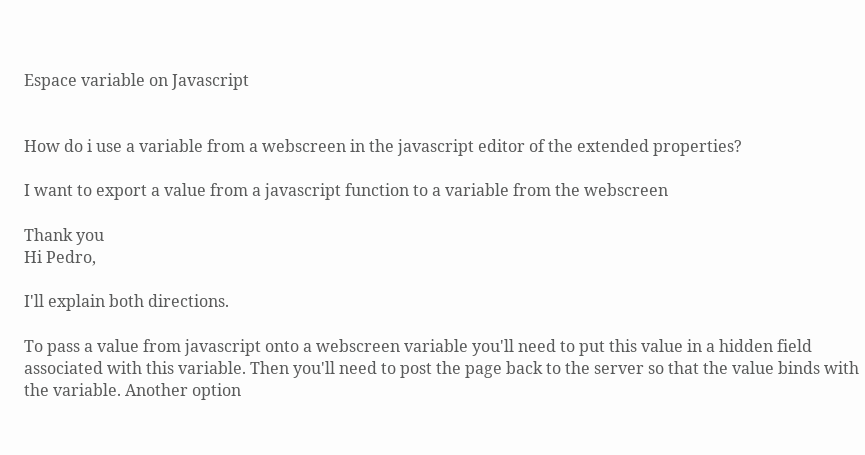Espace variable on Javascript


How do i use a variable from a webscreen in the javascript editor of the extended properties?

I want to export a value from a javascript function to a variable from the webscreen

Thank you
Hi Pedro,

I'll explain both directions.

To pass a value from javascript onto a webscreen variable you'll need to put this value in a hidden field associated with this variable. Then you'll need to post the page back to the server so that the value binds with the variable. Another option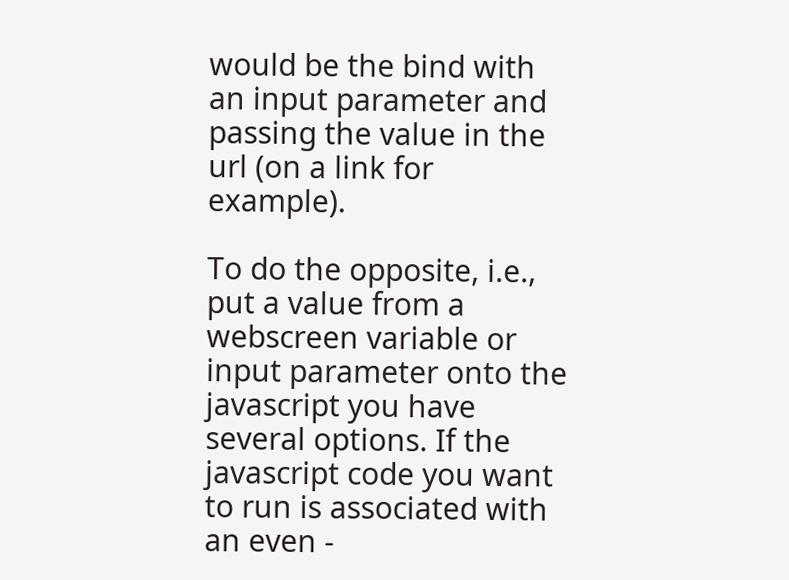would be the bind with an input parameter and passing the value in the url (on a link for example).

To do the opposite, i.e., put a value from a webscreen variable or input parameter onto the javascript you have several options. If the javascript code you want to run is associated with an even -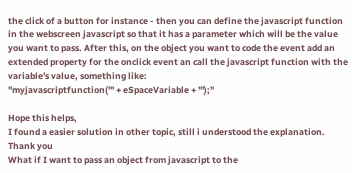the click of a button for instance - then you can define the javascript function in the webscreen javascript so that it has a parameter which will be the value you want to pass. After this, on the object you want to code the event add an extended property for the onclick event an call the javascript function with the variable's value, something like:
"myjavascriptfunction('" + eSpaceVariable + "');"

Hope this helps,
I found a easier solution in other topic, still i understood the explanation.
Thank you
What if I want to pass an object from javascript to the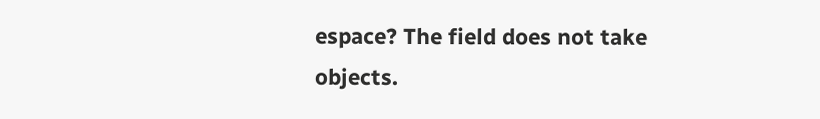espace? The field does not take objects.